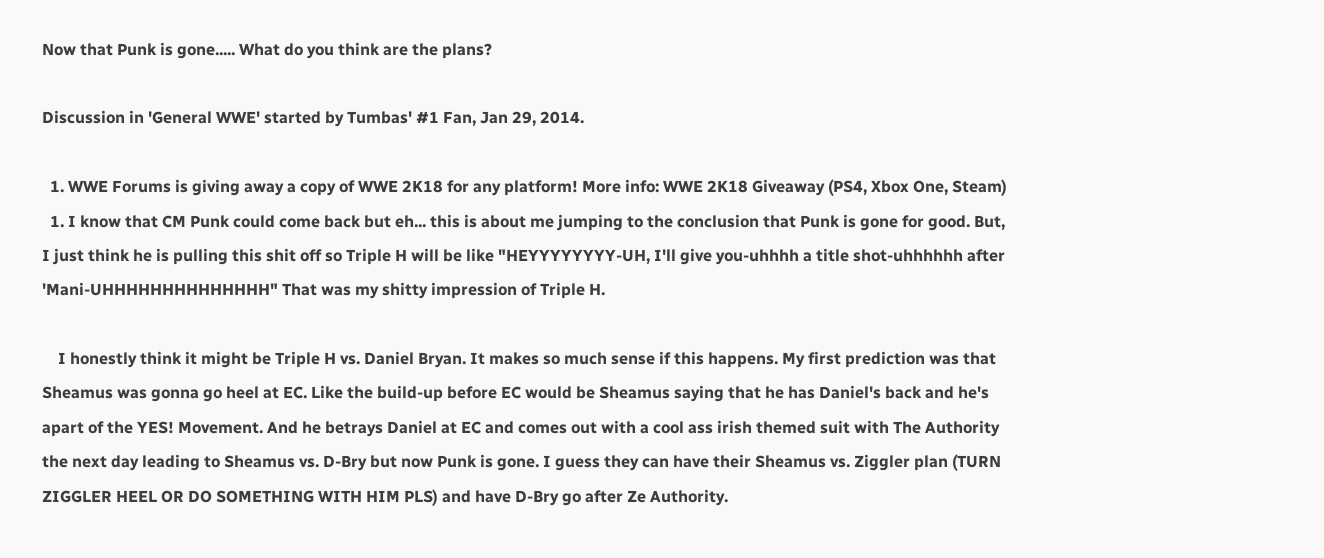Now that Punk is gone..... What do you think are the plans?

Discussion in 'General WWE' started by Tumbas' #1 Fan, Jan 29, 2014.

  1. WWE Forums is giving away a copy of WWE 2K18 for any platform! More info: WWE 2K18 Giveaway (PS4, Xbox One, Steam)
  1. I know that CM Punk could come back but eh... this is about me jumping to the conclusion that Punk is gone for good. But, I just think he is pulling this shit off so Triple H will be like "HEYYYYYYYY-UH, I'll give you-uhhhh a title shot-uhhhhhh after 'Mani-UHHHHHHHHHHHHHH" That was my shitty impression of Triple H.

    I honestly think it might be Triple H vs. Daniel Bryan. It makes so much sense if this happens. My first prediction was that Sheamus was gonna go heel at EC. Like the build-up before EC would be Sheamus saying that he has Daniel's back and he's apart of the YES! Movement. And he betrays Daniel at EC and comes out with a cool ass irish themed suit with The Authority the next day leading to Sheamus vs. D-Bry but now Punk is gone. I guess they can have their Sheamus vs. Ziggler plan (TURN ZIGGLER HEEL OR DO SOMETHING WITH HIM PLS) and have D-Bry go after Ze Authority.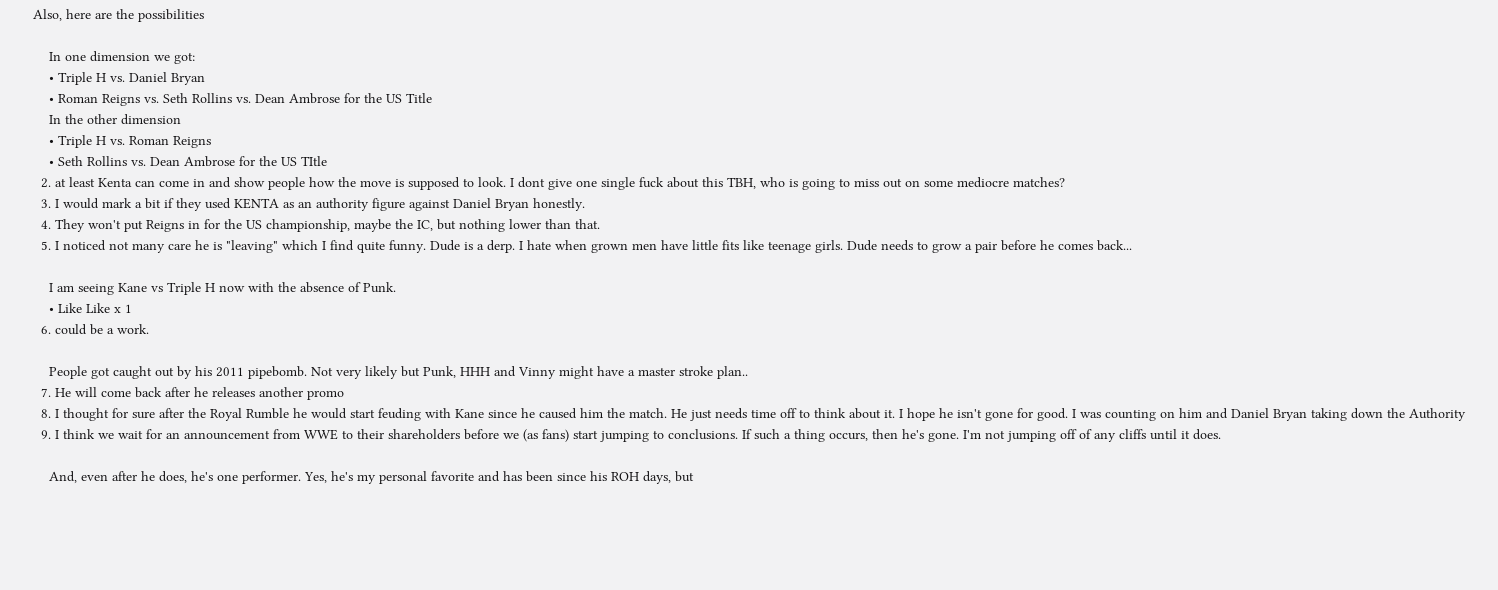Also, here are the possibilities

    In one dimension we got:
    • Triple H vs. Daniel Bryan
    • Roman Reigns vs. Seth Rollins vs. Dean Ambrose for the US Title
    In the other dimension
    • Triple H vs. Roman Reigns
    • Seth Rollins vs. Dean Ambrose for the US TItle
  2. at least Kenta can come in and show people how the move is supposed to look. I dont give one single fuck about this TBH, who is going to miss out on some mediocre matches?
  3. I would mark a bit if they used KENTA as an authority figure against Daniel Bryan honestly.
  4. They won't put Reigns in for the US championship, maybe the IC, but nothing lower than that.
  5. I noticed not many care he is "leaving" which I find quite funny. Dude is a derp. I hate when grown men have little fits like teenage girls. Dude needs to grow a pair before he comes back...

    I am seeing Kane vs Triple H now with the absence of Punk.
    • Like Like x 1
  6. could be a work.

    People got caught out by his 2011 pipebomb. Not very likely but Punk, HHH and Vinny might have a master stroke plan..
  7. He will come back after he releases another promo
  8. I thought for sure after the Royal Rumble he would start feuding with Kane since he caused him the match. He just needs time off to think about it. I hope he isn't gone for good. I was counting on him and Daniel Bryan taking down the Authority
  9. I think we wait for an announcement from WWE to their shareholders before we (as fans) start jumping to conclusions. If such a thing occurs, then he's gone. I'm not jumping off of any cliffs until it does.

    And, even after he does, he's one performer. Yes, he's my personal favorite and has been since his ROH days, but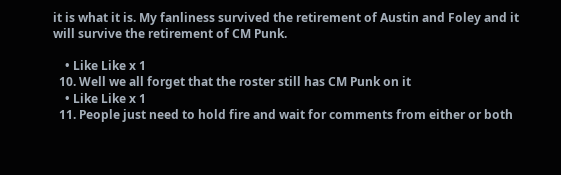it is what it is. My fanliness survived the retirement of Austin and Foley and it will survive the retirement of CM Punk.

    • Like Like x 1
  10. Well we all forget that the roster still has CM Punk on it
    • Like Like x 1
  11. People just need to hold fire and wait for comments from either or both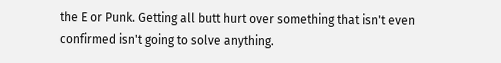the E or Punk. Getting all butt hurt over something that isn't even confirmed isn't going to solve anything.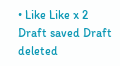• Like Like x 2
Draft saved Draft deleted